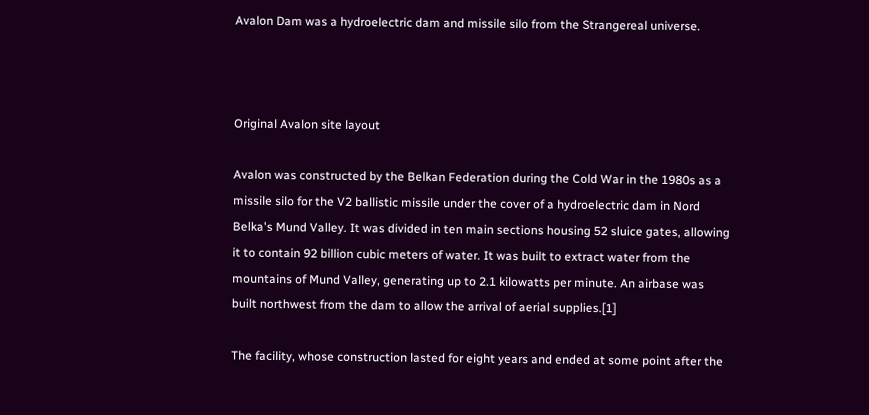Avalon Dam was a hydroelectric dam and missile silo from the Strangereal universe.



Original Avalon site layout

Avalon was constructed by the Belkan Federation during the Cold War in the 1980s as a missile silo for the V2 ballistic missile under the cover of a hydroelectric dam in Nord Belka's Mund Valley. It was divided in ten main sections housing 52 sluice gates, allowing it to contain 92 billion cubic meters of water. It was built to extract water from the mountains of Mund Valley, generating up to 2.1 kilowatts per minute. An airbase was built northwest from the dam to allow the arrival of aerial supplies.[1]

The facility, whose construction lasted for eight years and ended at some point after the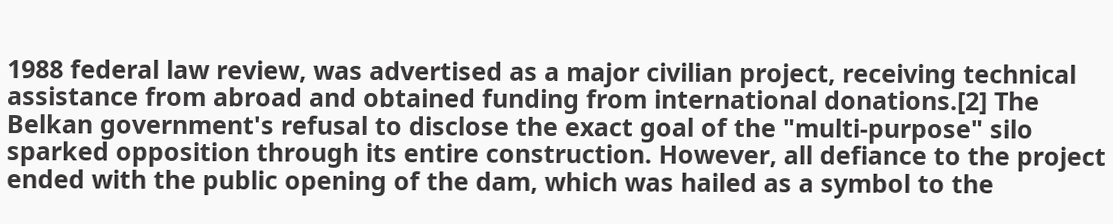1988 federal law review, was advertised as a major civilian project, receiving technical assistance from abroad and obtained funding from international donations.[2] The Belkan government's refusal to disclose the exact goal of the "multi-purpose" silo sparked opposition through its entire construction. However, all defiance to the project ended with the public opening of the dam, which was hailed as a symbol to the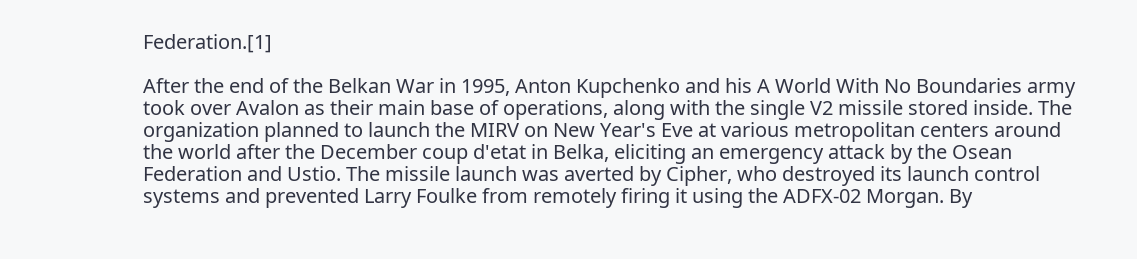Federation.[1]

After the end of the Belkan War in 1995, Anton Kupchenko and his A World With No Boundaries army took over Avalon as their main base of operations, along with the single V2 missile stored inside. The organization planned to launch the MIRV on New Year's Eve at various metropolitan centers around the world after the December coup d'etat in Belka, eliciting an emergency attack by the Osean Federation and Ustio. The missile launch was averted by Cipher, who destroyed its launch control systems and prevented Larry Foulke from remotely firing it using the ADFX-02 Morgan. By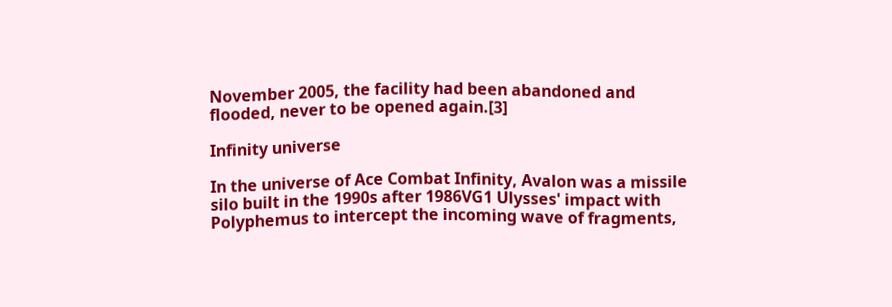November 2005, the facility had been abandoned and flooded, never to be opened again.[3]

Infinity universe

In the universe of Ace Combat Infinity, Avalon was a missile silo built in the 1990s after 1986VG1 Ulysses' impact with Polyphemus to intercept the incoming wave of fragments,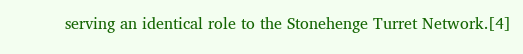serving an identical role to the Stonehenge Turret Network.[4]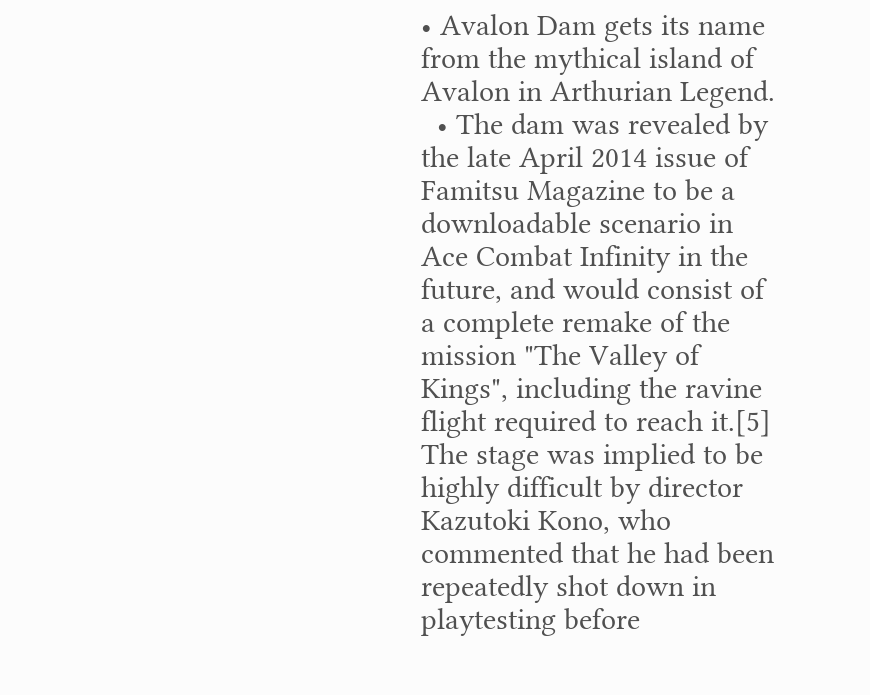• Avalon Dam gets its name from the mythical island of Avalon in Arthurian Legend.
  • The dam was revealed by the late April 2014 issue of Famitsu Magazine to be a downloadable scenario in Ace Combat Infinity in the future, and would consist of a complete remake of the mission "The Valley of Kings", including the ravine flight required to reach it.[5] The stage was implied to be highly difficult by director Kazutoki Kono, who commented that he had been repeatedly shot down in playtesting before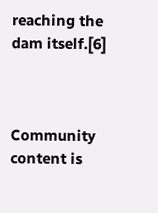reaching the dam itself.[6]



Community content is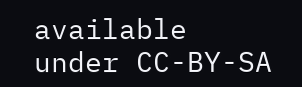available under CC-BY-SA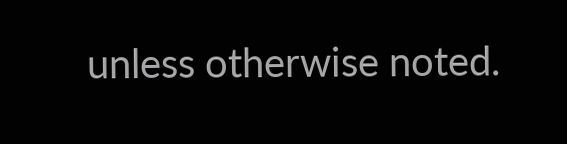unless otherwise noted.